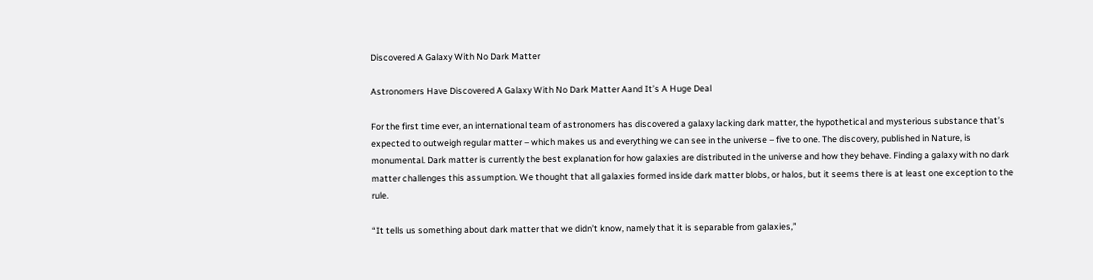Discovered A Galaxy With No Dark Matter

Astronomers Have Discovered A Galaxy With No Dark Matter Aand It’s A Huge Deal

For the first time ever, an international team of astronomers has discovered a galaxy lacking dark matter, the hypothetical and mysterious substance that’s expected to outweigh regular matter – which makes us and everything we can see in the universe – five to one. The discovery, published in Nature, is monumental. Dark matter is currently the best explanation for how galaxies are distributed in the universe and how they behave. Finding a galaxy with no dark matter challenges this assumption. We thought that all galaxies formed inside dark matter blobs, or halos, but it seems there is at least one exception to the rule.

“It tells us something about dark matter that we didn’t know, namely that it is separable from galaxies,”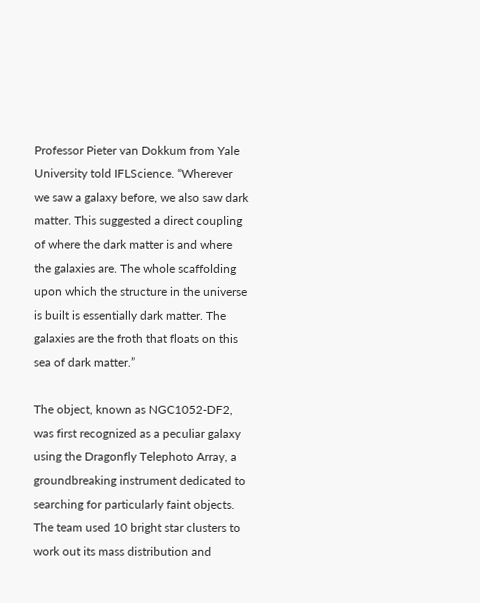Professor Pieter van Dokkum from Yale University told IFLScience. “Wherever we saw a galaxy before, we also saw dark matter. This suggested a direct coupling of where the dark matter is and where the galaxies are. The whole scaffolding upon which the structure in the universe is built is essentially dark matter. The galaxies are the froth that floats on this sea of dark matter.”

The object, known as NGC1052-DF2, was first recognized as a peculiar galaxy using the Dragonfly Telephoto Array, a groundbreaking instrument dedicated to searching for particularly faint objects. The team used 10 bright star clusters to work out its mass distribution and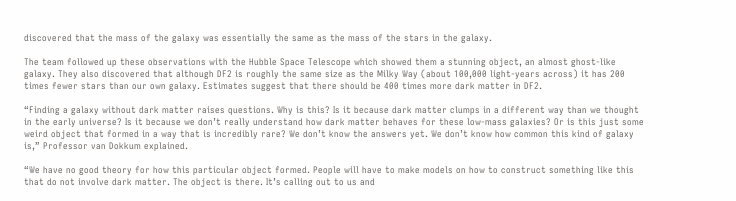discovered that the mass of the galaxy was essentially the same as the mass of the stars in the galaxy.

The team followed up these observations with the Hubble Space Telescope which showed them a stunning object, an almost ghost-like galaxy. They also discovered that although DF2 is roughly the same size as the Milky Way (about 100,000 light-years across) it has 200 times fewer stars than our own galaxy. Estimates suggest that there should be 400 times more dark matter in DF2.

“Finding a galaxy without dark matter raises questions. Why is this? Is it because dark matter clumps in a different way than we thought in the early universe? Is it because we don’t really understand how dark matter behaves for these low-mass galaxies? Or is this just some weird object that formed in a way that is incredibly rare? We don’t know the answers yet. We don’t know how common this kind of galaxy is,” Professor van Dokkum explained.

“We have no good theory for how this particular object formed. People will have to make models on how to construct something like this that do not involve dark matter. The object is there. It’s calling out to us and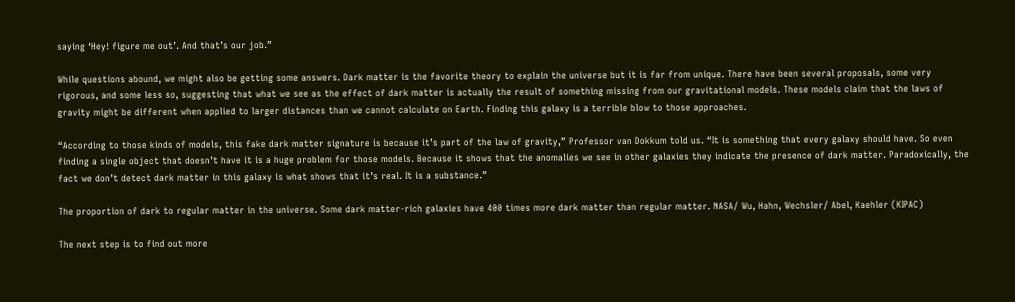saying ‘Hey! figure me out’. And that’s our job.”

While questions abound, we might also be getting some answers. Dark matter is the favorite theory to explain the universe but it is far from unique. There have been several proposals, some very rigorous, and some less so, suggesting that what we see as the effect of dark matter is actually the result of something missing from our gravitational models. These models claim that the laws of gravity might be different when applied to larger distances than we cannot calculate on Earth. Finding this galaxy is a terrible blow to those approaches.

“According to those kinds of models, this fake dark matter signature is because it’s part of the law of gravity,” Professor van Dokkum told us. “It is something that every galaxy should have. So even finding a single object that doesn’t have it is a huge problem for those models. Because it shows that the anomalies we see in other galaxies they indicate the presence of dark matter. Paradoxically, the fact we don’t detect dark matter in this galaxy is what shows that it’s real. It is a substance.”

The proportion of dark to regular matter in the universe. Some dark matter-rich galaxies have 400 times more dark matter than regular matter. NASA/ Wu, Hahn, Wechsler/ Abel, Kaehler (KIPAC)

The next step is to find out more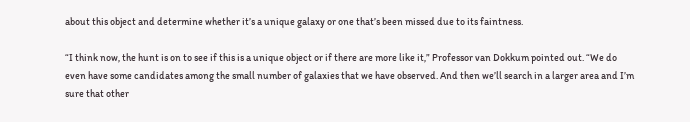about this object and determine whether it’s a unique galaxy or one that’s been missed due to its faintness.

“I think now, the hunt is on to see if this is a unique object or if there are more like it,” Professor van Dokkum pointed out. “We do even have some candidates among the small number of galaxies that we have observed. And then we’ll search in a larger area and I’m sure that other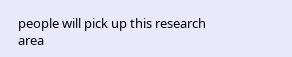people will pick up this research area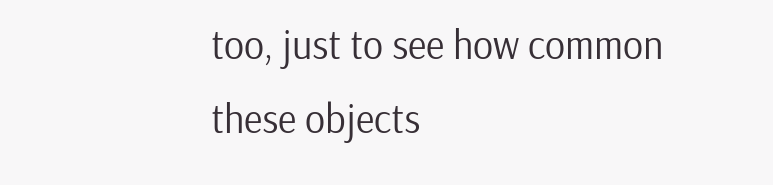too, just to see how common these objects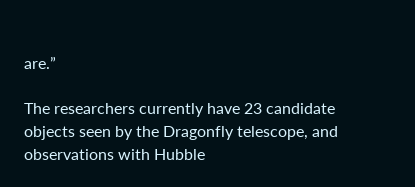are.”

The researchers currently have 23 candidate objects seen by the Dragonfly telescope, and observations with Hubble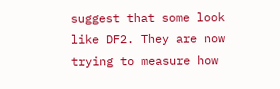suggest that some look like DF2. They are now trying to measure how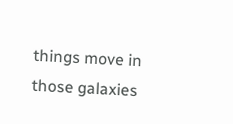things move in those galaxies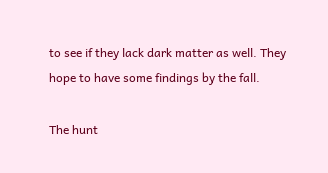to see if they lack dark matter as well. They hope to have some findings by the fall.

The hunt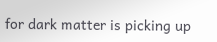for dark matter is picking up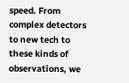speed. From complex detectors to new tech to these kinds of observations, we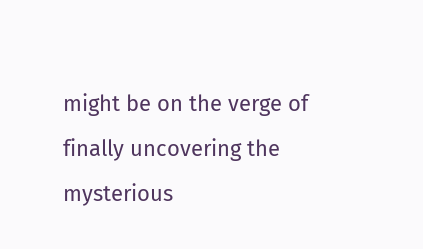might be on the verge of finally uncovering the mysterious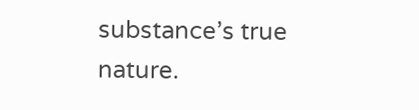substance’s true nature.